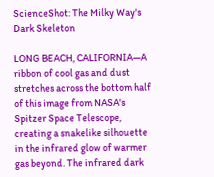ScienceShot: The Milky Way's Dark Skeleton

LONG BEACH, CALIFORNIA—A ribbon of cool gas and dust stretches across the bottom half of this image from NASA's Spitzer Space Telescope, creating a snakelike silhouette in the infrared glow of warmer gas beyond. The infrared dark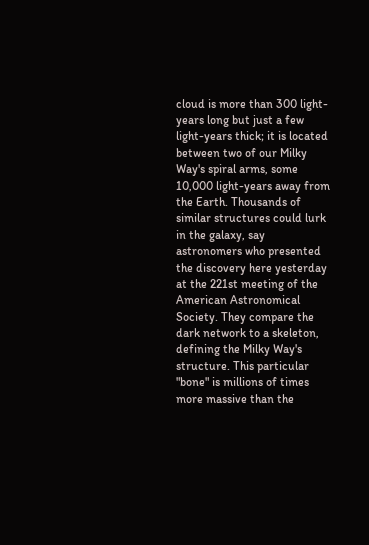cloud is more than 300 light-years long but just a few light-years thick; it is located between two of our Milky Way's spiral arms, some 10,000 light-years away from the Earth. Thousands of similar structures could lurk in the galaxy, say astronomers who presented the discovery here yesterday at the 221st meeting of the American Astronomical Society. They compare the dark network to a skeleton, defining the Milky Way's structure. This particular "bone" is millions of times more massive than the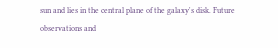sun and lies in the central plane of the galaxy's disk. Future observations and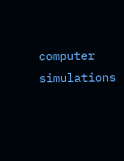computer simulations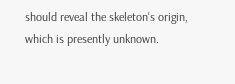should reveal the skeleton's origin, which is presently unknown.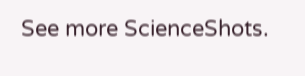See more ScienceShots.